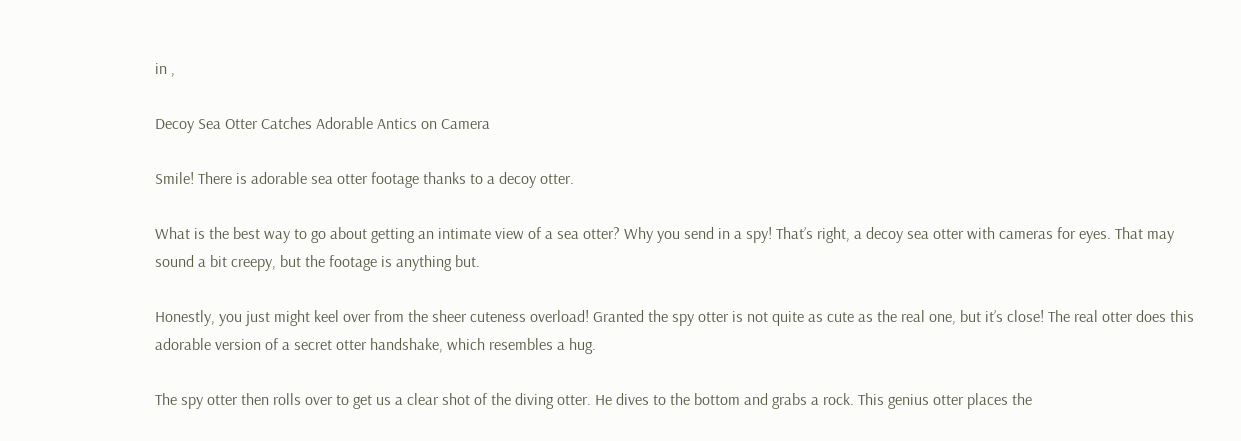in ,

Decoy Sea Otter Catches Adorable Antics on Camera

Smile! There is adorable sea otter footage thanks to a decoy otter.

What is the best way to go about getting an intimate view of a sea otter? Why you send in a spy! That’s right, a decoy sea otter with cameras for eyes. That may sound a bit creepy, but the footage is anything but.

Honestly, you just might keel over from the sheer cuteness overload! Granted the spy otter is not quite as cute as the real one, but it’s close! The real otter does this adorable version of a secret otter handshake, which resembles a hug.

The spy otter then rolls over to get us a clear shot of the diving otter. He dives to the bottom and grabs a rock. This genius otter places the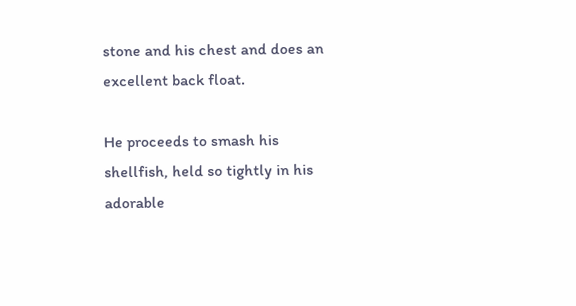stone and his chest and does an excellent back float.

He proceeds to smash his shellfish, held so tightly in his adorable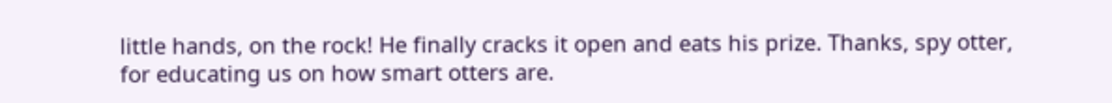little hands, on the rock! He finally cracks it open and eats his prize. Thanks, spy otter, for educating us on how smart otters are.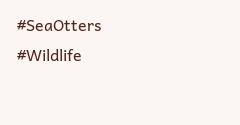#SeaOtters #Wildlife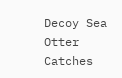Decoy Sea Otter Catches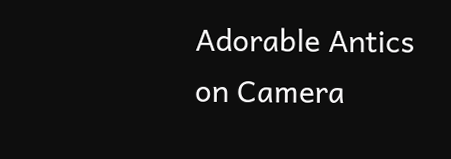Adorable Antics on Camera